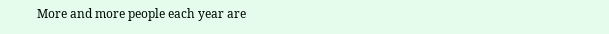More and more people each year are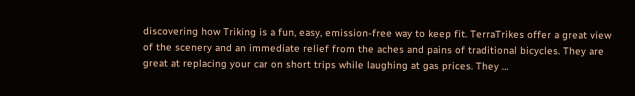discovering how Triking is a fun, easy, emission-free way to keep fit. TerraTrikes offer a great view of the scenery and an immediate relief from the aches and pains of traditional bicycles. They are great at replacing your car on short trips while laughing at gas prices. They …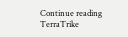Continue reading TerraTrike